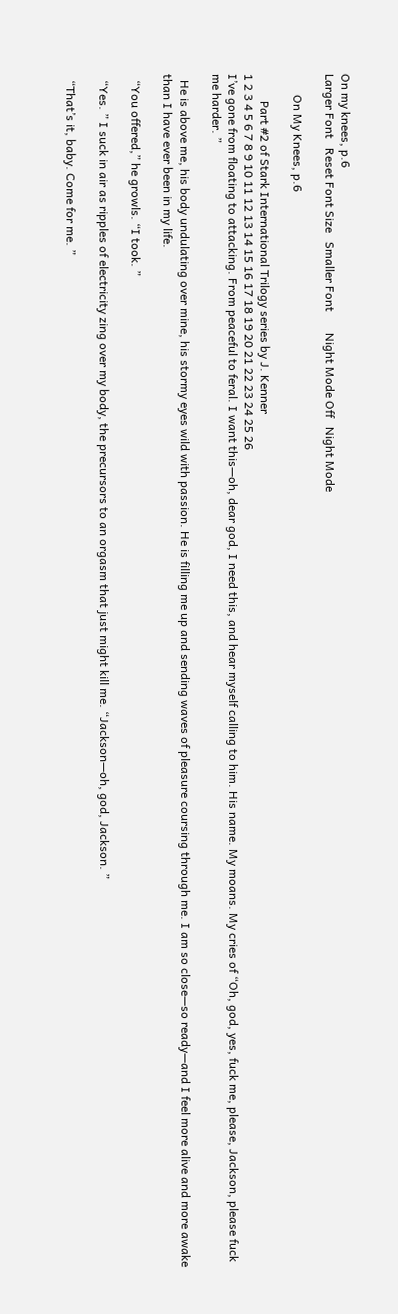On my knees, p.6
Larger Font   Reset Font Size   Smaller Font       Night Mode Off   Night Mode

       On My Knees, p.6

         Part #2 of Stark International Trilogy series by J. Kenner
1 2 3 4 5 6 7 8 9 10 11 12 13 14 15 16 17 18 19 20 21 22 23 24 25 26
I’ve gone from floating to attacking. From peaceful to feral. I want this—oh, dear god, I need this, and hear myself calling to him. His name. My moans. My cries of “Oh, god, yes, fuck me, please, Jackson, please fuck me harder. ”

  He is above me, his body undulating over mine, his stormy eyes wild with passion. He is filling me up and sending waves of pleasure coursing through me. I am so close—so ready—and I feel more alive and more awake than I have ever been in my life.

  “You offered,” he growls. “I took. ”

  “Yes. ” I suck in air as ripples of electricity zing over my body, the precursors to an orgasm that just might kill me. “Jackson—oh, god, Jackson. ”

  “That’s it, baby. Come for me. ”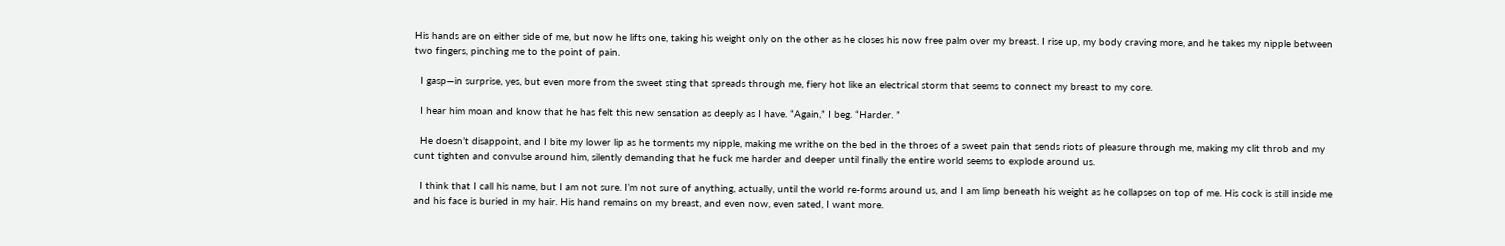His hands are on either side of me, but now he lifts one, taking his weight only on the other as he closes his now free palm over my breast. I rise up, my body craving more, and he takes my nipple between two fingers, pinching me to the point of pain.

  I gasp—in surprise, yes, but even more from the sweet sting that spreads through me, fiery hot like an electrical storm that seems to connect my breast to my core.

  I hear him moan and know that he has felt this new sensation as deeply as I have. “Again,” I beg. “Harder. ”

  He doesn’t disappoint, and I bite my lower lip as he torments my nipple, making me writhe on the bed in the throes of a sweet pain that sends riots of pleasure through me, making my clit throb and my cunt tighten and convulse around him, silently demanding that he fuck me harder and deeper until finally the entire world seems to explode around us.

  I think that I call his name, but I am not sure. I’m not sure of anything, actually, until the world re-forms around us, and I am limp beneath his weight as he collapses on top of me. His cock is still inside me and his face is buried in my hair. His hand remains on my breast, and even now, even sated, I want more.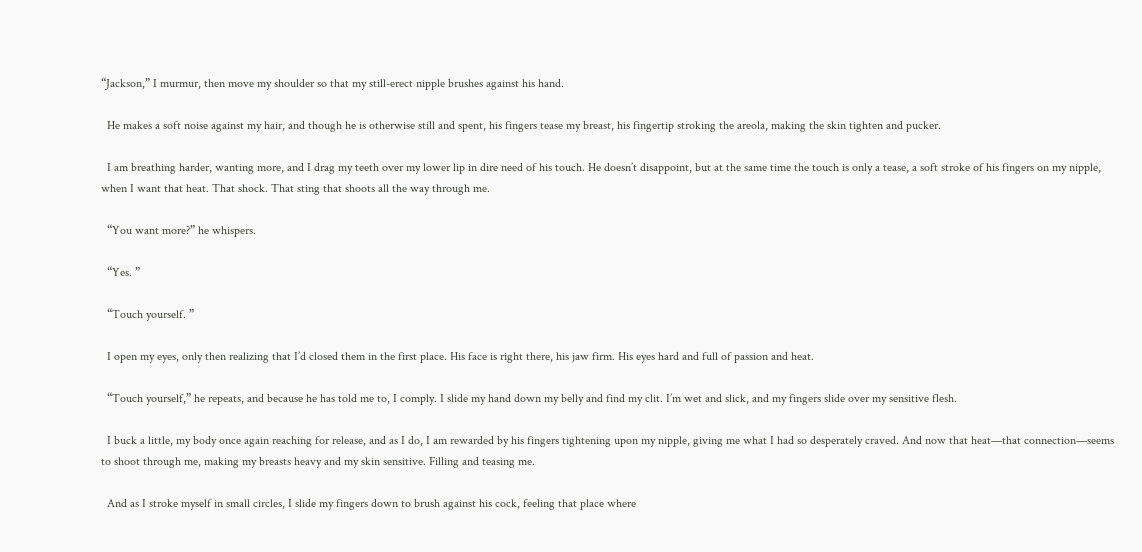“Jackson,” I murmur, then move my shoulder so that my still-erect nipple brushes against his hand.

  He makes a soft noise against my hair, and though he is otherwise still and spent, his fingers tease my breast, his fingertip stroking the areola, making the skin tighten and pucker.

  I am breathing harder, wanting more, and I drag my teeth over my lower lip in dire need of his touch. He doesn’t disappoint, but at the same time the touch is only a tease, a soft stroke of his fingers on my nipple, when I want that heat. That shock. That sting that shoots all the way through me.

  “You want more?” he whispers.

  “Yes. ”

  “Touch yourself. ”

  I open my eyes, only then realizing that I’d closed them in the first place. His face is right there, his jaw firm. His eyes hard and full of passion and heat.

  “Touch yourself,” he repeats, and because he has told me to, I comply. I slide my hand down my belly and find my clit. I’m wet and slick, and my fingers slide over my sensitive flesh.

  I buck a little, my body once again reaching for release, and as I do, I am rewarded by his fingers tightening upon my nipple, giving me what I had so desperately craved. And now that heat—that connection—seems to shoot through me, making my breasts heavy and my skin sensitive. Filling and teasing me.

  And as I stroke myself in small circles, I slide my fingers down to brush against his cock, feeling that place where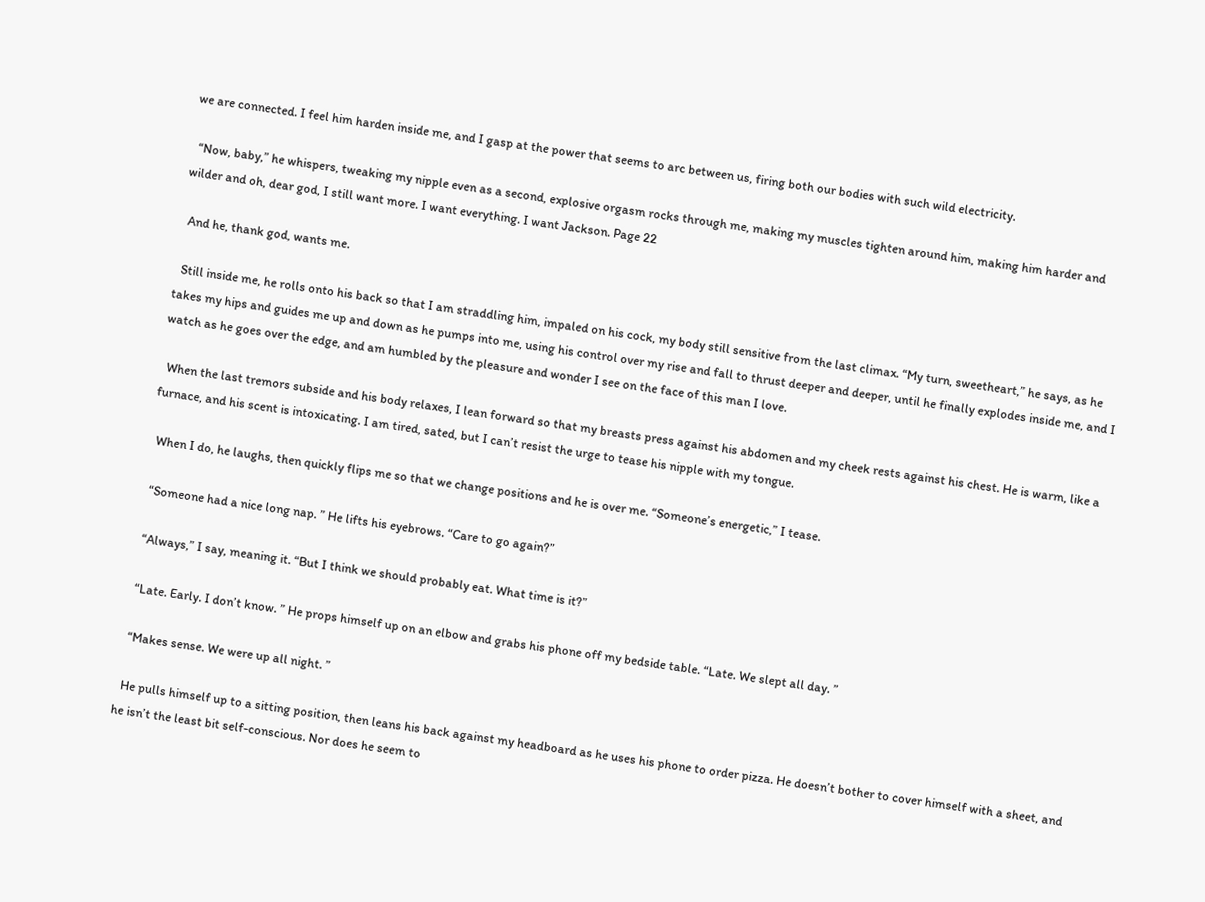we are connected. I feel him harden inside me, and I gasp at the power that seems to arc between us, firing both our bodies with such wild electricity.

  “Now, baby,” he whispers, tweaking my nipple even as a second, explosive orgasm rocks through me, making my muscles tighten around him, making him harder and wilder and oh, dear god, I still want more. I want everything. I want Jackson. Page 22

  And he, thank god, wants me.

  Still inside me, he rolls onto his back so that I am straddling him, impaled on his cock, my body still sensitive from the last climax. “My turn, sweetheart,” he says, as he takes my hips and guides me up and down as he pumps into me, using his control over my rise and fall to thrust deeper and deeper, until he finally explodes inside me, and I watch as he goes over the edge, and am humbled by the pleasure and wonder I see on the face of this man I love.

  When the last tremors subside and his body relaxes, I lean forward so that my breasts press against his abdomen and my cheek rests against his chest. He is warm, like a furnace, and his scent is intoxicating. I am tired, sated, but I can’t resist the urge to tease his nipple with my tongue.

  When I do, he laughs, then quickly flips me so that we change positions and he is over me. “Someone’s energetic,” I tease.

  “Someone had a nice long nap. ” He lifts his eyebrows. “Care to go again?”

  “Always,” I say, meaning it. “But I think we should probably eat. What time is it?”

  “Late. Early. I don’t know. ” He props himself up on an elbow and grabs his phone off my bedside table. “Late. We slept all day. ”

  “Makes sense. We were up all night. ”

  He pulls himself up to a sitting position, then leans his back against my headboard as he uses his phone to order pizza. He doesn’t bother to cover himself with a sheet, and he isn’t the least bit self-conscious. Nor does he seem to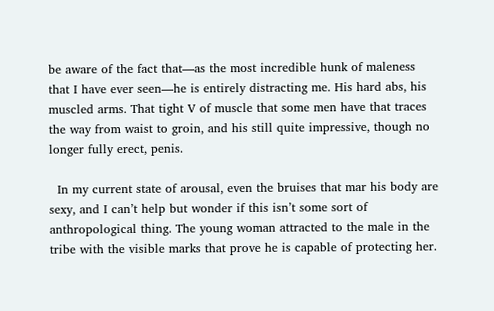be aware of the fact that—as the most incredible hunk of maleness that I have ever seen—he is entirely distracting me. His hard abs, his muscled arms. That tight V of muscle that some men have that traces the way from waist to groin, and his still quite impressive, though no longer fully erect, penis.

  In my current state of arousal, even the bruises that mar his body are sexy, and I can’t help but wonder if this isn’t some sort of anthropological thing. The young woman attracted to the male in the tribe with the visible marks that prove he is capable of protecting her.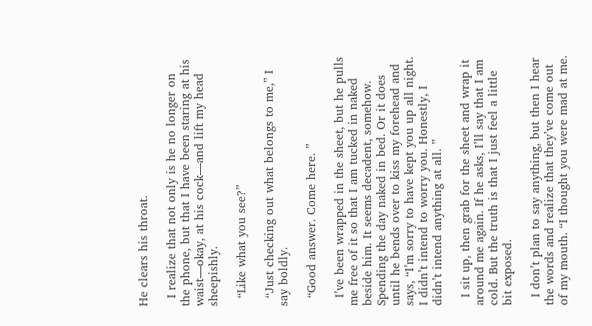He clears his throat.

  I realize that not only is he no longer on the phone, but that I have been staring at his waist—okay, at his cock—and lift my head sheepishly.

  “Like what you see?”

  “Just checking out what belongs to me,” I say boldly.

  “Good answer. Come here. ”

  I’ve been wrapped in the sheet, but he pulls me free of it so that I am tucked in naked beside him. It seems decadent, somehow. Spending the day naked in bed. Or it does until he bends over to kiss my forehead and says, “I’m sorry to have kept you up all night. I didn’t intend to worry you. Honestly, I didn’t intend anything at all. ”

  I sit up, then grab for the sheet and wrap it around me again. If he asks, I’ll say that I am cold. But the truth is that I just feel a little bit exposed.

  I don’t plan to say anything, but then I hear the words and realize that they’ve come out of my mouth. “I thought you were mad at me.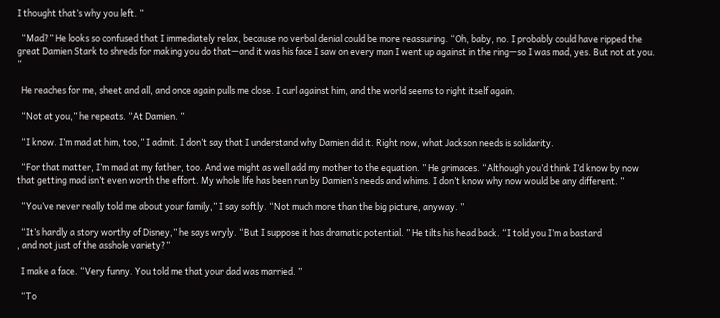I thought that’s why you left. ”

  “Mad?” He looks so confused that I immediately relax, because no verbal denial could be more reassuring. “Oh, baby, no. I probably could have ripped the great Damien Stark to shreds for making you do that—and it was his face I saw on every man I went up against in the ring—so I was mad, yes. But not at you. ”

  He reaches for me, sheet and all, and once again pulls me close. I curl against him, and the world seems to right itself again.

  “Not at you,” he repeats. “At Damien. ”

  “I know. I’m mad at him, too,” I admit. I don’t say that I understand why Damien did it. Right now, what Jackson needs is solidarity.

  “For that matter, I’m mad at my father, too. And we might as well add my mother to the equation. ” He grimaces. “Although you’d think I’d know by now that getting mad isn’t even worth the effort. My whole life has been run by Damien’s needs and whims. I don’t know why now would be any different. ”

  “You’ve never really told me about your family,” I say softly. “Not much more than the big picture, anyway. ”

  “It’s hardly a story worthy of Disney,” he says wryly. “But I suppose it has dramatic potential. ” He tilts his head back. “I told you I’m a bastard
, and not just of the asshole variety?”

  I make a face. “Very funny. You told me that your dad was married. ”

  “To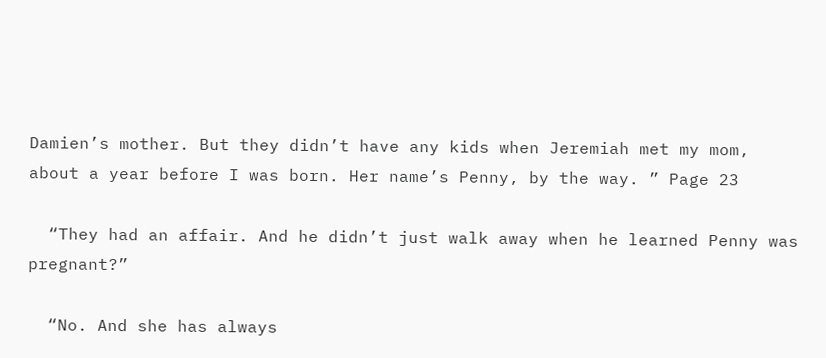Damien’s mother. But they didn’t have any kids when Jeremiah met my mom, about a year before I was born. Her name’s Penny, by the way. ” Page 23

  “They had an affair. And he didn’t just walk away when he learned Penny was pregnant?”

  “No. And she has always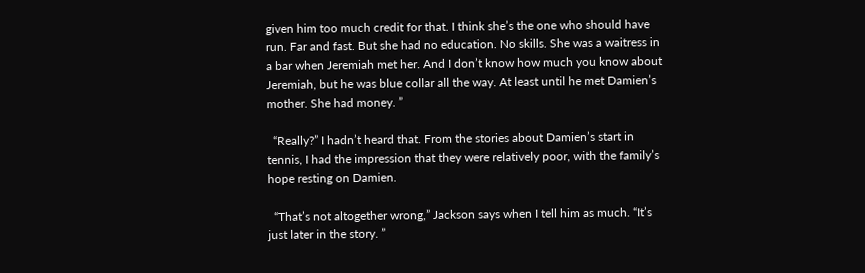given him too much credit for that. I think she’s the one who should have run. Far and fast. But she had no education. No skills. She was a waitress in a bar when Jeremiah met her. And I don’t know how much you know about Jeremiah, but he was blue collar all the way. At least until he met Damien’s mother. She had money. ”

  “Really?” I hadn’t heard that. From the stories about Damien’s start in tennis, I had the impression that they were relatively poor, with the family’s hope resting on Damien.

  “That’s not altogether wrong,” Jackson says when I tell him as much. “It’s just later in the story. ”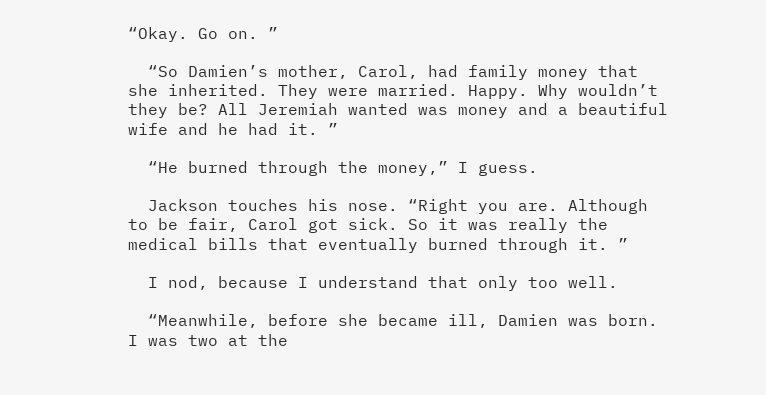“Okay. Go on. ”

  “So Damien’s mother, Carol, had family money that she inherited. They were married. Happy. Why wouldn’t they be? All Jeremiah wanted was money and a beautiful wife and he had it. ”

  “He burned through the money,” I guess.

  Jackson touches his nose. “Right you are. Although to be fair, Carol got sick. So it was really the medical bills that eventually burned through it. ”

  I nod, because I understand that only too well.

  “Meanwhile, before she became ill, Damien was born. I was two at the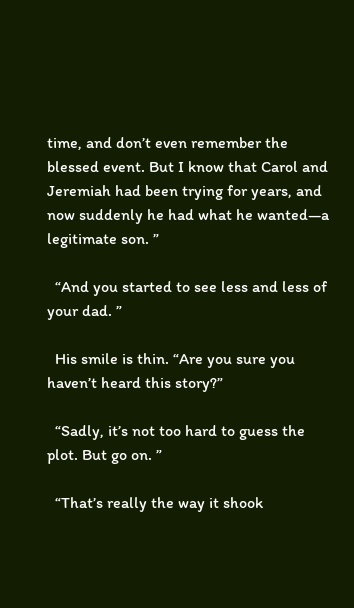time, and don’t even remember the blessed event. But I know that Carol and Jeremiah had been trying for years, and now suddenly he had what he wanted—a legitimate son. ”

  “And you started to see less and less of your dad. ”

  His smile is thin. “Are you sure you haven’t heard this story?”

  “Sadly, it’s not too hard to guess the plot. But go on. ”

  “That’s really the way it shook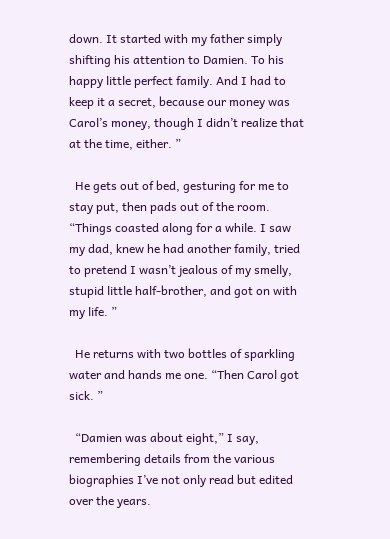down. It started with my father simply shifting his attention to Damien. To his happy little perfect family. And I had to keep it a secret, because our money was Carol’s money, though I didn’t realize that at the time, either. ”

  He gets out of bed, gesturing for me to stay put, then pads out of the room. “Things coasted along for a while. I saw my dad, knew he had another family, tried to pretend I wasn’t jealous of my smelly, stupid little half-brother, and got on with my life. ”

  He returns with two bottles of sparkling water and hands me one. “Then Carol got sick. ”

  “Damien was about eight,” I say, remembering details from the various biographies I’ve not only read but edited over the years.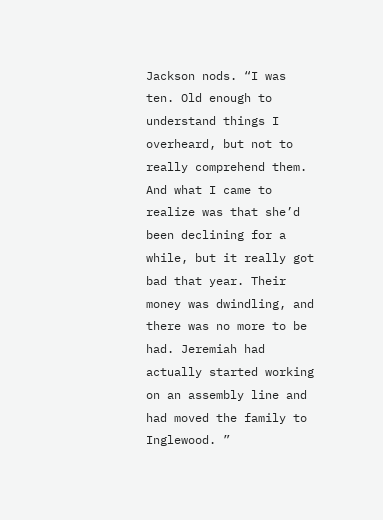Jackson nods. “I was ten. Old enough to understand things I overheard, but not to really comprehend them. And what I came to realize was that she’d been declining for a while, but it really got bad that year. Their money was dwindling, and there was no more to be had. Jeremiah had actually started working on an assembly line and had moved the family to Inglewood. ”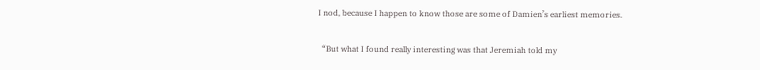I nod, because I happen to know those are some of Damien’s earliest memories.

  “But what I found really interesting was that Jeremiah told my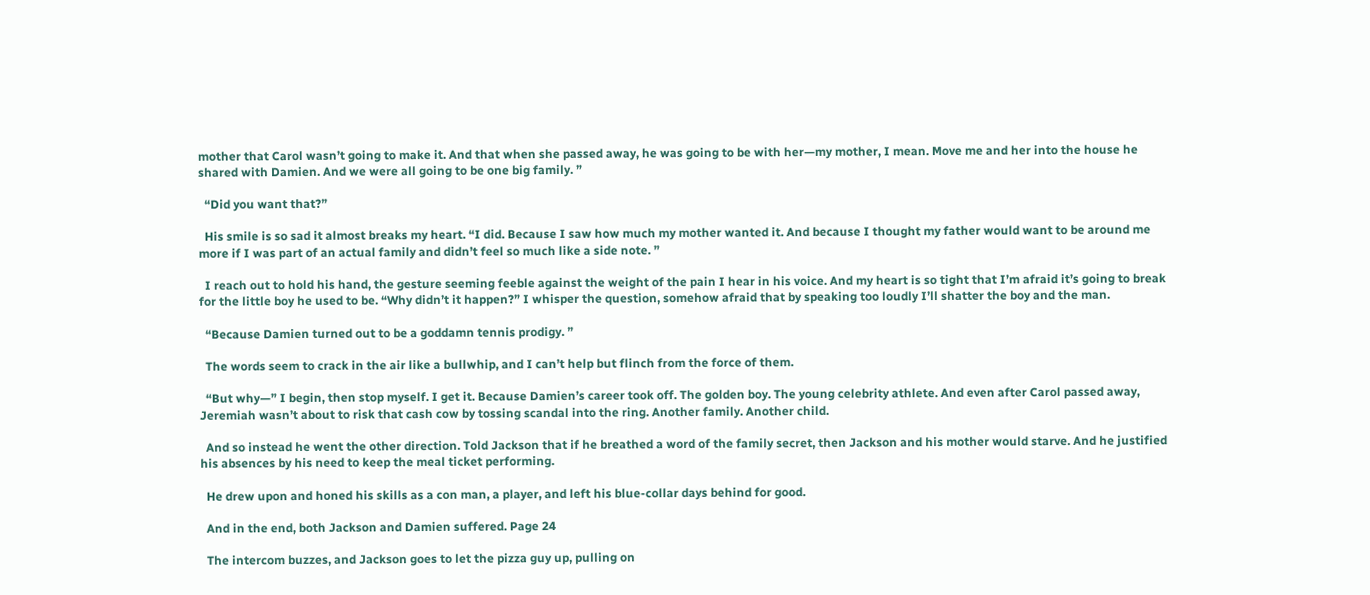mother that Carol wasn’t going to make it. And that when she passed away, he was going to be with her—my mother, I mean. Move me and her into the house he shared with Damien. And we were all going to be one big family. ”

  “Did you want that?”

  His smile is so sad it almost breaks my heart. “I did. Because I saw how much my mother wanted it. And because I thought my father would want to be around me more if I was part of an actual family and didn’t feel so much like a side note. ”

  I reach out to hold his hand, the gesture seeming feeble against the weight of the pain I hear in his voice. And my heart is so tight that I’m afraid it’s going to break for the little boy he used to be. “Why didn’t it happen?” I whisper the question, somehow afraid that by speaking too loudly I’ll shatter the boy and the man.

  “Because Damien turned out to be a goddamn tennis prodigy. ”

  The words seem to crack in the air like a bullwhip, and I can’t help but flinch from the force of them.

  “But why—” I begin, then stop myself. I get it. Because Damien’s career took off. The golden boy. The young celebrity athlete. And even after Carol passed away, Jeremiah wasn’t about to risk that cash cow by tossing scandal into the ring. Another family. Another child.

  And so instead he went the other direction. Told Jackson that if he breathed a word of the family secret, then Jackson and his mother would starve. And he justified his absences by his need to keep the meal ticket performing.

  He drew upon and honed his skills as a con man, a player, and left his blue-collar days behind for good.

  And in the end, both Jackson and Damien suffered. Page 24

  The intercom buzzes, and Jackson goes to let the pizza guy up, pulling on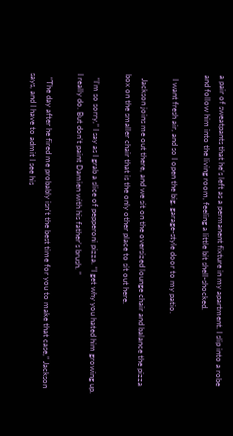a pair of sweatpants that he’s left as a permanent fixture in my apartment. I slip into a robe and follow him into the living room, feeling a little bit shell-shocked.

  I want fresh air, and so I open the big, garage-style door to my patio.

  Jackson joins me out there, and we sit on the oversized lounge chair and balance the pizza box on the smaller chair that is the only other place to sit out here.

  “I’m so sorry,” I say as I grab a slice of pepperoni pizza. “I get why you hated him growing up. I really do. But don’t paint Damien with his father’s brush. ”

  “The day after he fired me probably isn’t the best time for you to make that case,” Jackson says, and I have to admit I see his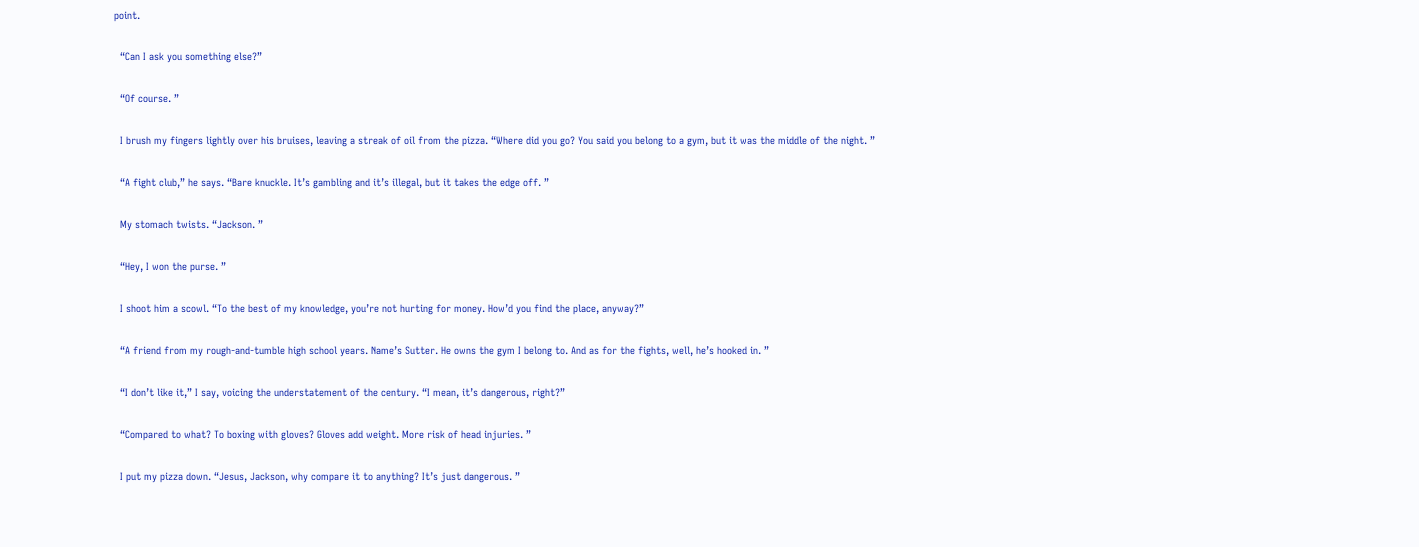point.

  “Can I ask you something else?”

  “Of course. ”

  I brush my fingers lightly over his bruises, leaving a streak of oil from the pizza. “Where did you go? You said you belong to a gym, but it was the middle of the night. ”

  “A fight club,” he says. “Bare knuckle. It’s gambling and it’s illegal, but it takes the edge off. ”

  My stomach twists. “Jackson. ”

  “Hey, I won the purse. ”

  I shoot him a scowl. “To the best of my knowledge, you’re not hurting for money. How’d you find the place, anyway?”

  “A friend from my rough-and-tumble high school years. Name’s Sutter. He owns the gym I belong to. And as for the fights, well, he’s hooked in. ”

  “I don’t like it,” I say, voicing the understatement of the century. “I mean, it’s dangerous, right?”

  “Compared to what? To boxing with gloves? Gloves add weight. More risk of head injuries. ”

  I put my pizza down. “Jesus, Jackson, why compare it to anything? It’s just dangerous. ”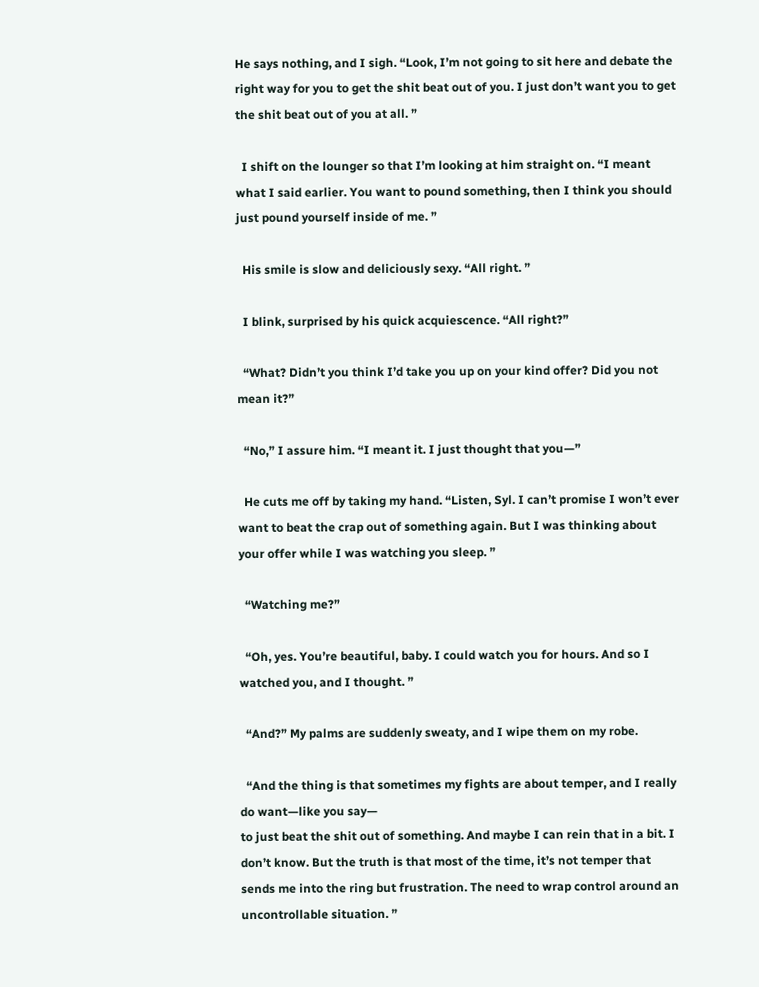He says nothing, and I sigh. “Look, I’m not going to sit here and debate the right way for you to get the shit beat out of you. I just don’t want you to get the shit beat out of you at all. ”

  I shift on the lounger so that I’m looking at him straight on. “I meant what I said earlier. You want to pound something, then I think you should just pound yourself inside of me. ”

  His smile is slow and deliciously sexy. “All right. ”

  I blink, surprised by his quick acquiescence. “All right?”

  “What? Didn’t you think I’d take you up on your kind offer? Did you not mean it?”

  “No,” I assure him. “I meant it. I just thought that you—”

  He cuts me off by taking my hand. “Listen, Syl. I can’t promise I won’t ever want to beat the crap out of something again. But I was thinking about your offer while I was watching you sleep. ”

  “Watching me?”

  “Oh, yes. You’re beautiful, baby. I could watch you for hours. And so I watched you, and I thought. ”

  “And?” My palms are suddenly sweaty, and I wipe them on my robe.

  “And the thing is that sometimes my fights are about temper, and I really do want—like you say—
to just beat the shit out of something. And maybe I can rein that in a bit. I don’t know. But the truth is that most of the time, it’s not temper that sends me into the ring but frustration. The need to wrap control around an uncontrollable situation. ”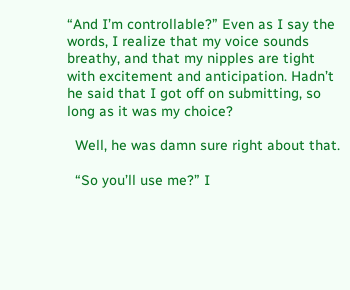“And I’m controllable?” Even as I say the words, I realize that my voice sounds breathy, and that my nipples are tight with excitement and anticipation. Hadn’t he said that I got off on submitting, so long as it was my choice?

  Well, he was damn sure right about that.

  “So you’ll use me?” I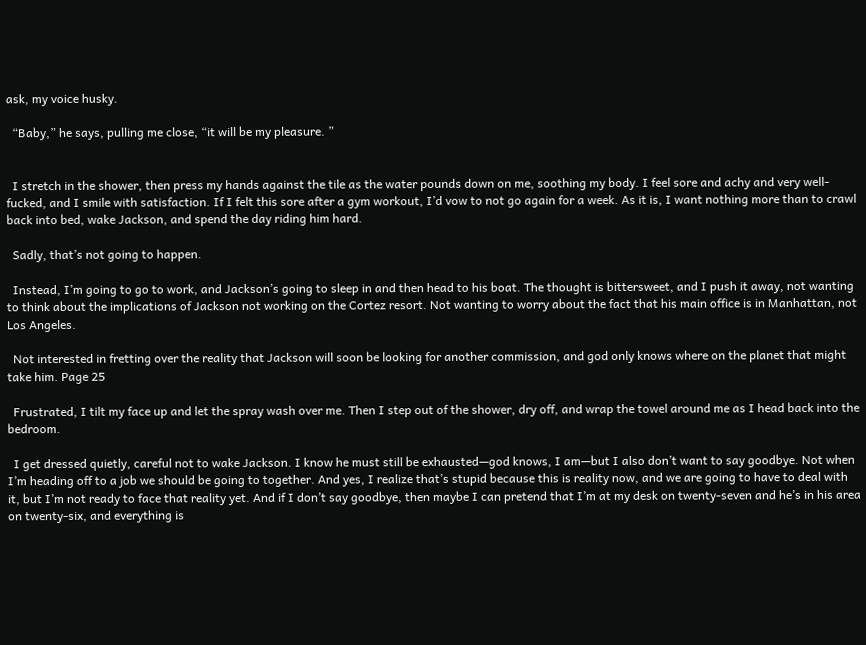ask, my voice husky.

  “Baby,” he says, pulling me close, “it will be my pleasure. ”


  I stretch in the shower, then press my hands against the tile as the water pounds down on me, soothing my body. I feel sore and achy and very well-fucked, and I smile with satisfaction. If I felt this sore after a gym workout, I’d vow to not go again for a week. As it is, I want nothing more than to crawl back into bed, wake Jackson, and spend the day riding him hard.

  Sadly, that’s not going to happen.

  Instead, I’m going to go to work, and Jackson’s going to sleep in and then head to his boat. The thought is bittersweet, and I push it away, not wanting to think about the implications of Jackson not working on the Cortez resort. Not wanting to worry about the fact that his main office is in Manhattan, not Los Angeles.

  Not interested in fretting over the reality that Jackson will soon be looking for another commission, and god only knows where on the planet that might take him. Page 25

  Frustrated, I tilt my face up and let the spray wash over me. Then I step out of the shower, dry off, and wrap the towel around me as I head back into the bedroom.

  I get dressed quietly, careful not to wake Jackson. I know he must still be exhausted—god knows, I am—but I also don’t want to say goodbye. Not when I’m heading off to a job we should be going to together. And yes, I realize that’s stupid because this is reality now, and we are going to have to deal with it, but I’m not ready to face that reality yet. And if I don’t say goodbye, then maybe I can pretend that I’m at my desk on twenty-seven and he’s in his area on twenty-six, and everything is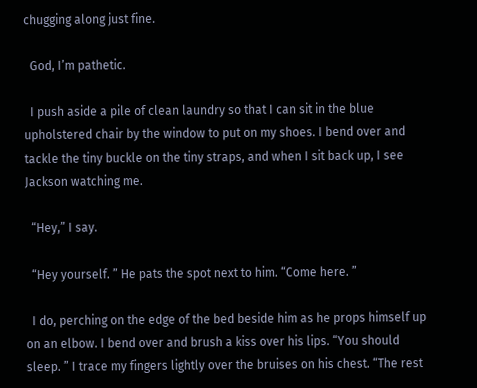chugging along just fine.

  God, I’m pathetic.

  I push aside a pile of clean laundry so that I can sit in the blue upholstered chair by the window to put on my shoes. I bend over and tackle the tiny buckle on the tiny straps, and when I sit back up, I see Jackson watching me.

  “Hey,” I say.

  “Hey yourself. ” He pats the spot next to him. “Come here. ”

  I do, perching on the edge of the bed beside him as he props himself up on an elbow. I bend over and brush a kiss over his lips. “You should sleep. ” I trace my fingers lightly over the bruises on his chest. “The rest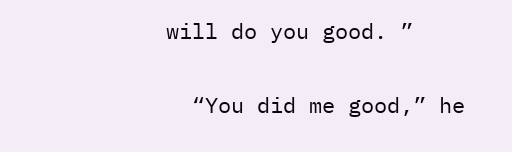will do you good. ”

  “You did me good,” he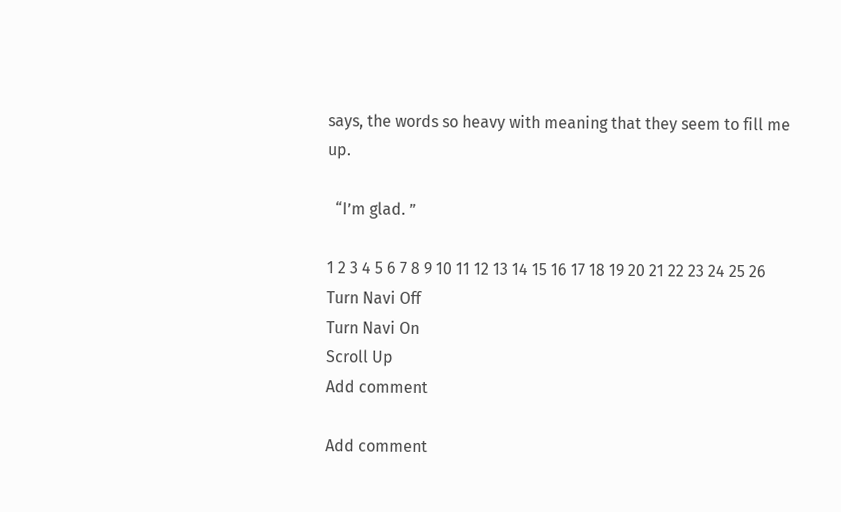says, the words so heavy with meaning that they seem to fill me up.

  “I’m glad. ”

1 2 3 4 5 6 7 8 9 10 11 12 13 14 15 16 17 18 19 20 21 22 23 24 25 26
Turn Navi Off
Turn Navi On
Scroll Up
Add comment

Add comment